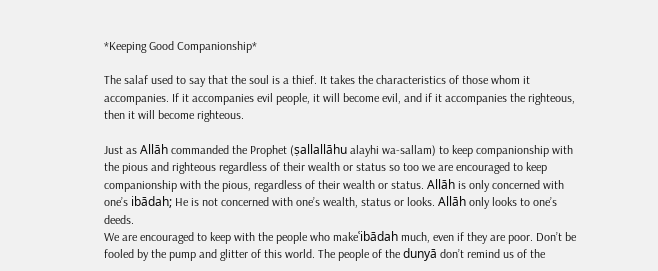*Keeping Good Companionship*

The salaf used to say that the soul is a thief. It takes the characteristics of those whom it accompanies. If it accompanies evil people, it will become evil, and if it accompanies the righteous, then it will become righteous.

Just as Allāh commanded the Prophet (ṣallallāhu alayhi wa-sallam) to keep companionship with the pious and righteous regardless of their wealth or status so too we are encouraged to keep companionship with the pious, regardless of their wealth or status. Allāh is only concerned with one’s ibādah; He is not concerned with one’s wealth, status or looks. Allāh only looks to one’s deeds.
We are encouraged to keep with the people who makeʿibādah much, even if they are poor. Don’t be fooled by the pump and glitter of this world. The people of the dunyā don’t remind us of the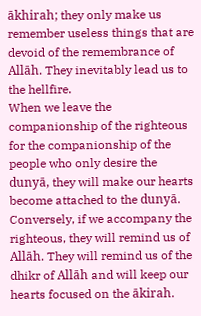ākhirah; they only make us remember useless things that are devoid of the remembrance of Allāh. They inevitably lead us to the hellfire.
When we leave the companionship of the righteous for the companionship of the people who only desire the dunyā, they will make our hearts become attached to the dunyā. Conversely, if we accompany the righteous, they will remind us of Allāh. They will remind us of the dhikr of Allāh and will keep our hearts focused on the ākirah.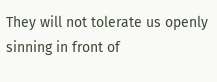They will not tolerate us openly sinning in front of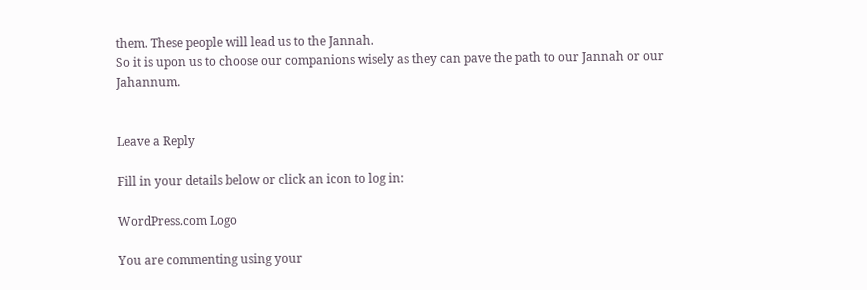them. These people will lead us to the Jannah.
So it is upon us to choose our companions wisely as they can pave the path to our Jannah or our Jahannum.


Leave a Reply

Fill in your details below or click an icon to log in:

WordPress.com Logo

You are commenting using your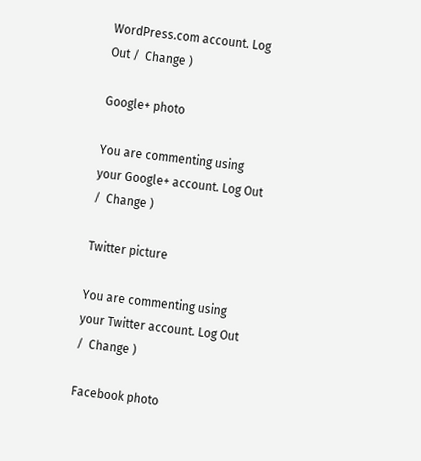WordPress.com account. Log Out /  Change )

Google+ photo

You are commenting using your Google+ account. Log Out /  Change )

Twitter picture

You are commenting using your Twitter account. Log Out /  Change )

Facebook photo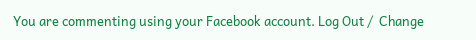You are commenting using your Facebook account. Log Out /  Change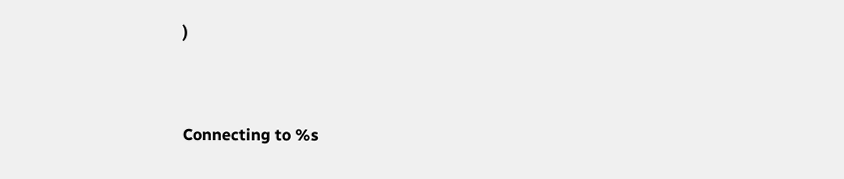)


Connecting to %s